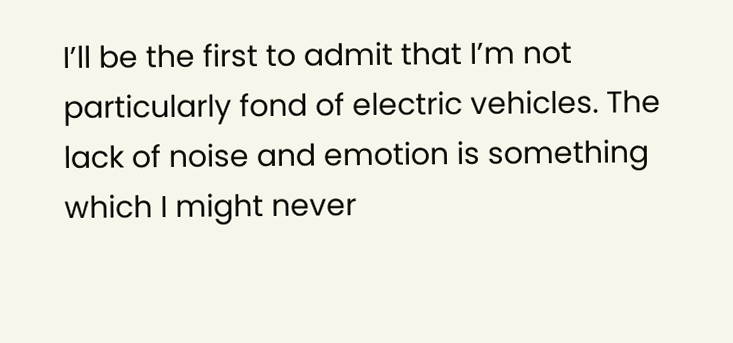I’ll be the first to admit that I’m not particularly fond of electric vehicles. The lack of noise and emotion is something which I might never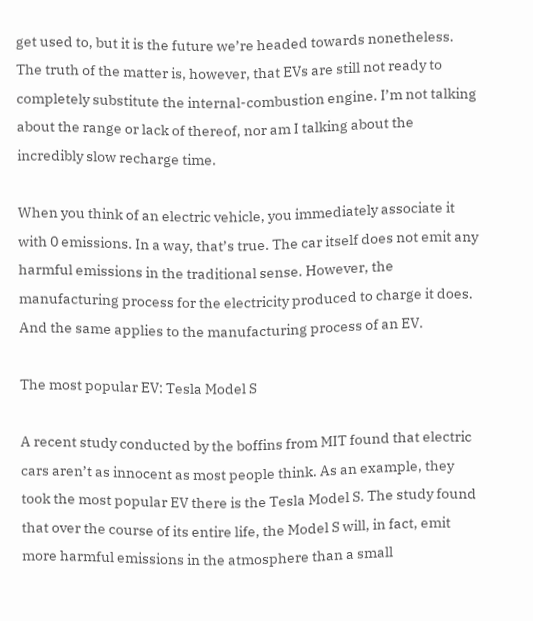get used to, but it is the future we’re headed towards nonetheless. The truth of the matter is, however, that EVs are still not ready to completely substitute the internal-combustion engine. I’m not talking about the range or lack of thereof, nor am I talking about the incredibly slow recharge time.

When you think of an electric vehicle, you immediately associate it with 0 emissions. In a way, that’s true. The car itself does not emit any harmful emissions in the traditional sense. However, the manufacturing process for the electricity produced to charge it does. And the same applies to the manufacturing process of an EV.

The most popular EV: Tesla Model S

A recent study conducted by the boffins from MIT found that electric cars aren’t as innocent as most people think. As an example, they took the most popular EV there is the Tesla Model S. The study found that over the course of its entire life, the Model S will, in fact, emit more harmful emissions in the atmosphere than a small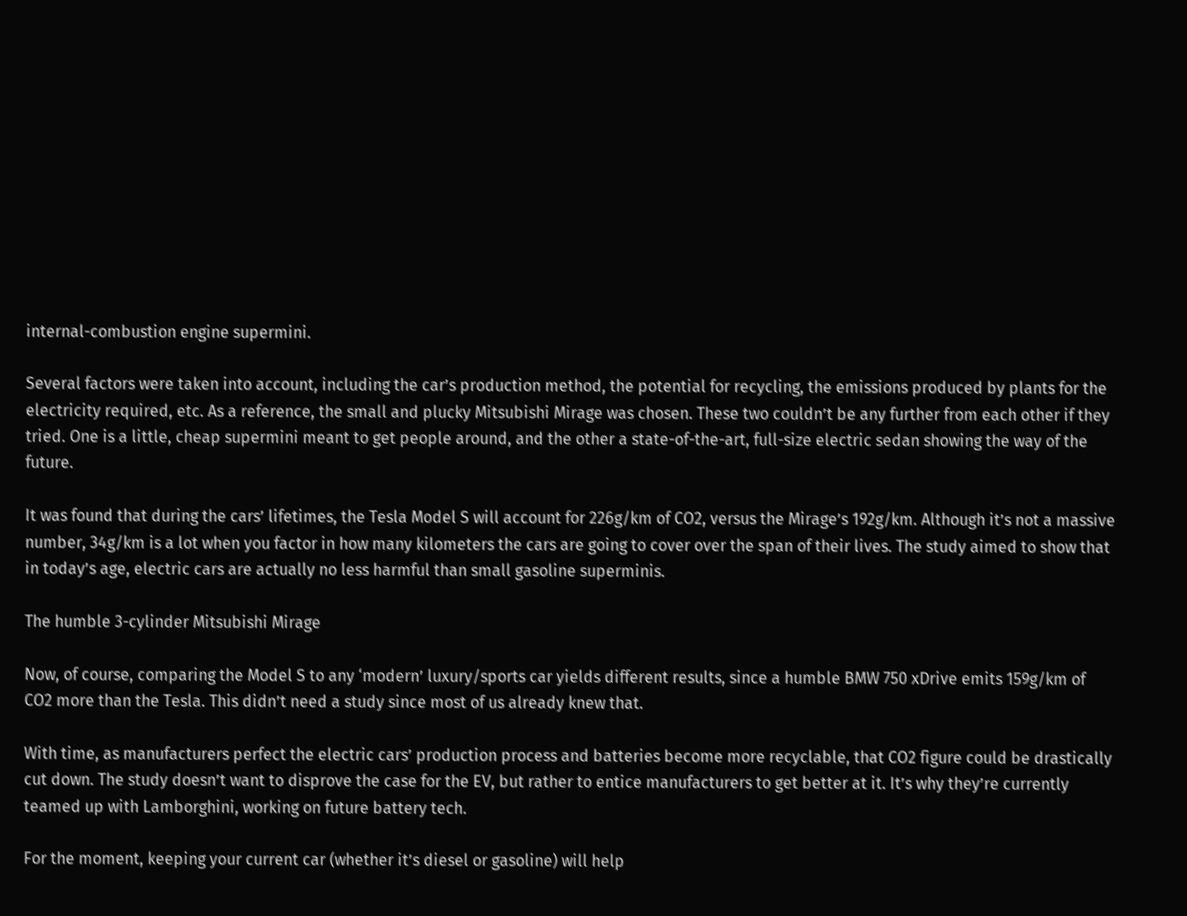internal-combustion engine supermini.

Several factors were taken into account, including the car’s production method, the potential for recycling, the emissions produced by plants for the electricity required, etc. As a reference, the small and plucky Mitsubishi Mirage was chosen. These two couldn’t be any further from each other if they tried. One is a little, cheap supermini meant to get people around, and the other a state-of-the-art, full-size electric sedan showing the way of the future.

It was found that during the cars’ lifetimes, the Tesla Model S will account for 226g/km of CO2, versus the Mirage’s 192g/km. Although it’s not a massive number, 34g/km is a lot when you factor in how many kilometers the cars are going to cover over the span of their lives. The study aimed to show that in today’s age, electric cars are actually no less harmful than small gasoline superminis.

The humble 3-cylinder Mitsubishi Mirage

Now, of course, comparing the Model S to any ‘modern’ luxury/sports car yields different results, since a humble BMW 750 xDrive emits 159g/km of CO2 more than the Tesla. This didn’t need a study since most of us already knew that.

With time, as manufacturers perfect the electric cars’ production process and batteries become more recyclable, that CO2 figure could be drastically cut down. The study doesn’t want to disprove the case for the EV, but rather to entice manufacturers to get better at it. It’s why they’re currently teamed up with Lamborghini, working on future battery tech.

For the moment, keeping your current car (whether it’s diesel or gasoline) will help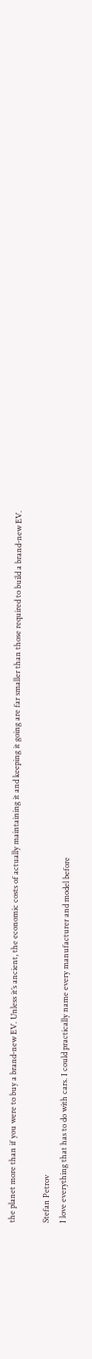the planet more than if you were to buy a brand-new EV. Unless it’s ancient, the economic costs of actually maintaining it and keeping it going are far smaller than those required to build a brand-new EV.

Stefan Petrov
I love everything that has to do with cars. I could practically name every manufacturer and model before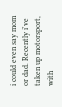i could even say mom or dad. Recently i've taken up motorsport, with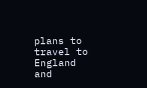plans to travel to England and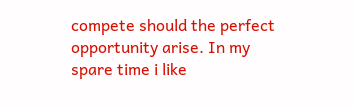compete should the perfect opportunity arise. In my spare time i like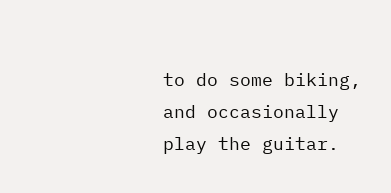to do some biking, and occasionally play the guitar.